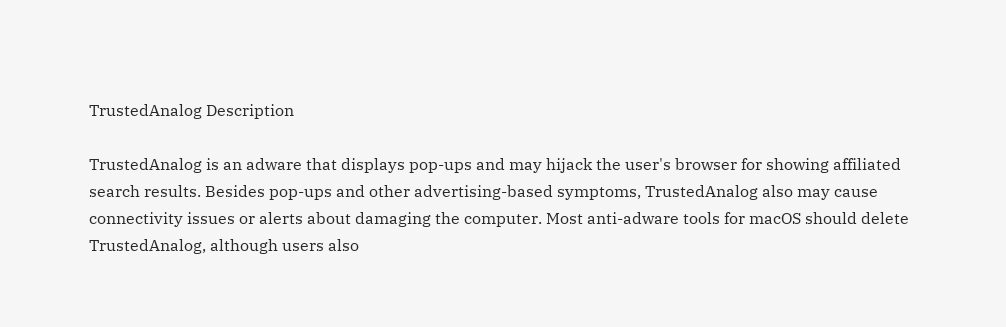TrustedAnalog Description

TrustedAnalog is an adware that displays pop-ups and may hijack the user's browser for showing affiliated search results. Besides pop-ups and other advertising-based symptoms, TrustedAnalog also may cause connectivity issues or alerts about damaging the computer. Most anti-adware tools for macOS should delete TrustedAnalog, although users also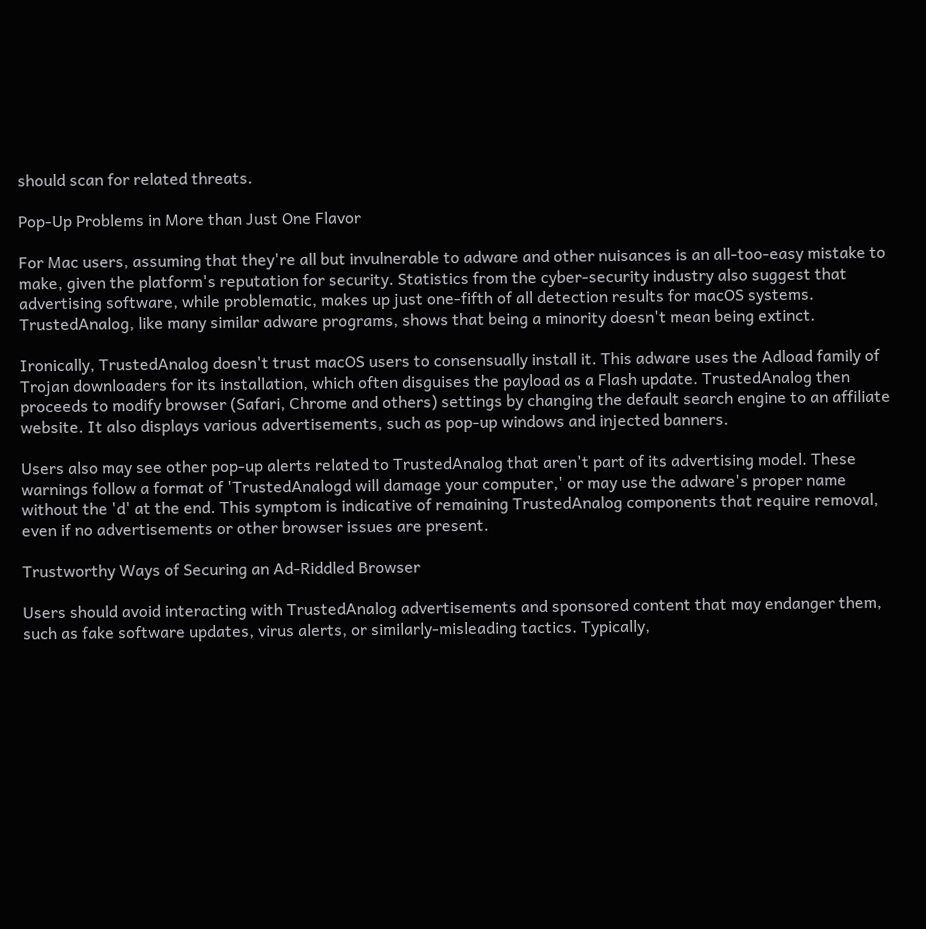should scan for related threats.

Pop-Up Problems in More than Just One Flavor

For Mac users, assuming that they're all but invulnerable to adware and other nuisances is an all-too-easy mistake to make, given the platform's reputation for security. Statistics from the cyber-security industry also suggest that advertising software, while problematic, makes up just one-fifth of all detection results for macOS systems. TrustedAnalog, like many similar adware programs, shows that being a minority doesn't mean being extinct.

Ironically, TrustedAnalog doesn't trust macOS users to consensually install it. This adware uses the Adload family of Trojan downloaders for its installation, which often disguises the payload as a Flash update. TrustedAnalog then proceeds to modify browser (Safari, Chrome and others) settings by changing the default search engine to an affiliate website. It also displays various advertisements, such as pop-up windows and injected banners.

Users also may see other pop-up alerts related to TrustedAnalog that aren't part of its advertising model. These warnings follow a format of 'TrustedAnalogd will damage your computer,' or may use the adware's proper name without the 'd' at the end. This symptom is indicative of remaining TrustedAnalog components that require removal, even if no advertisements or other browser issues are present.

Trustworthy Ways of Securing an Ad-Riddled Browser

Users should avoid interacting with TrustedAnalog advertisements and sponsored content that may endanger them, such as fake software updates, virus alerts, or similarly-misleading tactics. Typically,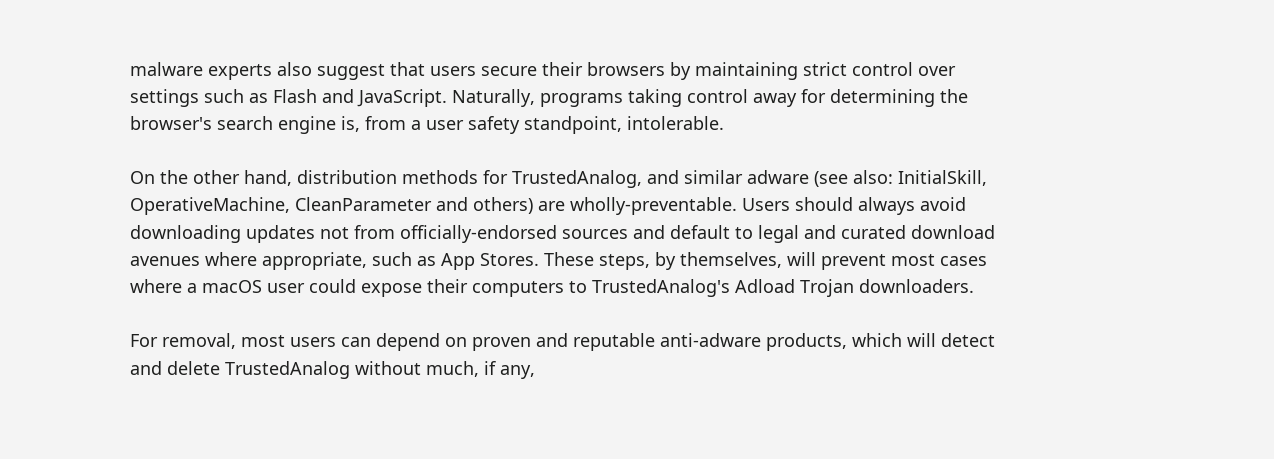malware experts also suggest that users secure their browsers by maintaining strict control over settings such as Flash and JavaScript. Naturally, programs taking control away for determining the browser's search engine is, from a user safety standpoint, intolerable.

On the other hand, distribution methods for TrustedAnalog, and similar adware (see also: InitialSkill, OperativeMachine, CleanParameter and others) are wholly-preventable. Users should always avoid downloading updates not from officially-endorsed sources and default to legal and curated download avenues where appropriate, such as App Stores. These steps, by themselves, will prevent most cases where a macOS user could expose their computers to TrustedAnalog's Adload Trojan downloaders.

For removal, most users can depend on proven and reputable anti-adware products, which will detect and delete TrustedAnalog without much, if any,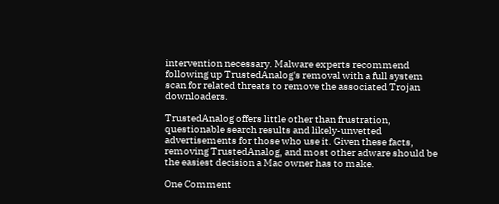intervention necessary. Malware experts recommend following up TrustedAnalog's removal with a full system scan for related threats to remove the associated Trojan downloaders.

TrustedAnalog offers little other than frustration, questionable search results and likely-unvetted advertisements for those who use it. Given these facts, removing TrustedAnalog, and most other adware should be the easiest decision a Mac owner has to make.

One Comment